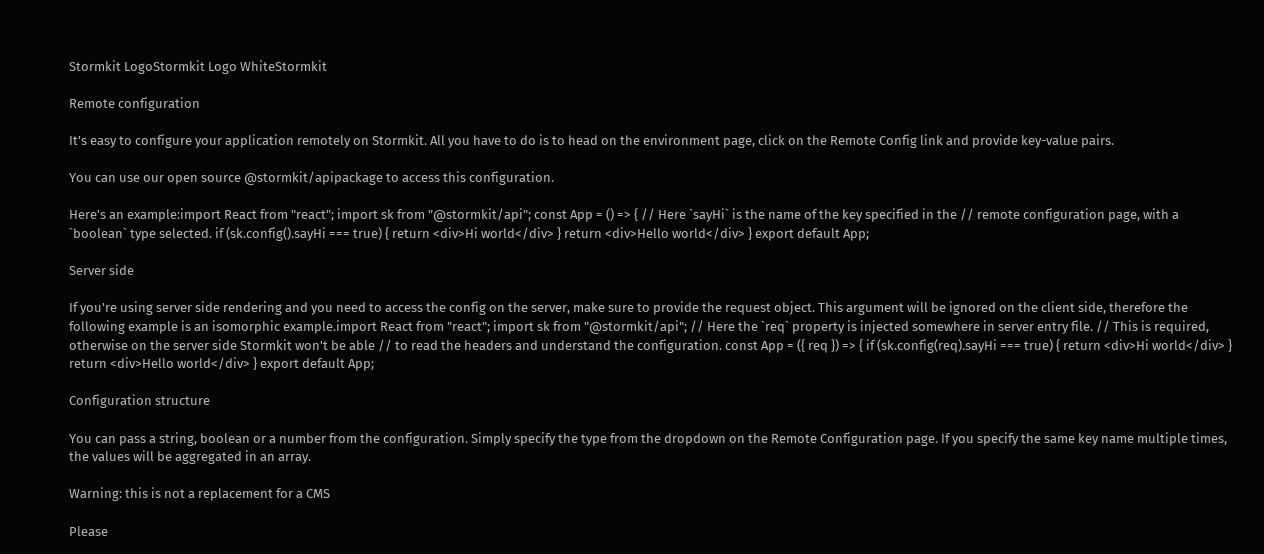Stormkit LogoStormkit Logo WhiteStormkit

Remote configuration

It's easy to configure your application remotely on Stormkit. All you have to do is to head on the environment page, click on the Remote Config link and provide key-value pairs.

You can use our open source @stormkit/apipackage to access this configuration.

Here's an example:import React from "react"; import sk from "@stormkit/api"; const App = () => { // Here `sayHi` is the name of the key specified in the // remote configuration page, with a `boolean` type selected. if (sk.config().sayHi === true) { return <div>Hi world</div> } return <div>Hello world</div> } export default App;

Server side

If you're using server side rendering and you need to access the config on the server, make sure to provide the request object. This argument will be ignored on the client side, therefore the following example is an isomorphic example.import React from "react"; import sk from "@stormkit/api"; // Here the `req` property is injected somewhere in server entry file. // This is required, otherwise on the server side Stormkit won't be able // to read the headers and understand the configuration. const App = ({ req }) => { if (sk.config(req).sayHi === true) { return <div>Hi world</div> } return <div>Hello world</div> } export default App;

Configuration structure

You can pass a string, boolean or a number from the configuration. Simply specify the type from the dropdown on the Remote Configuration page. If you specify the same key name multiple times, the values will be aggregated in an array.

Warning: this is not a replacement for a CMS

Please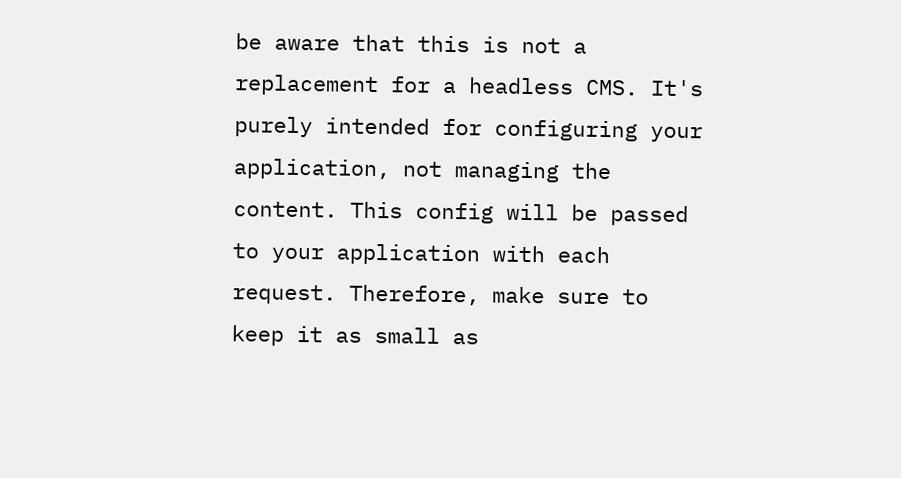be aware that this is not a replacement for a headless CMS. It's purely intended for configuring your application, not managing the content. This config will be passed to your application with each request. Therefore, make sure to keep it as small as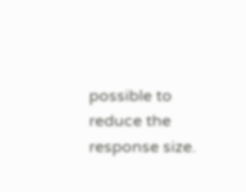possible to reduce the response size.